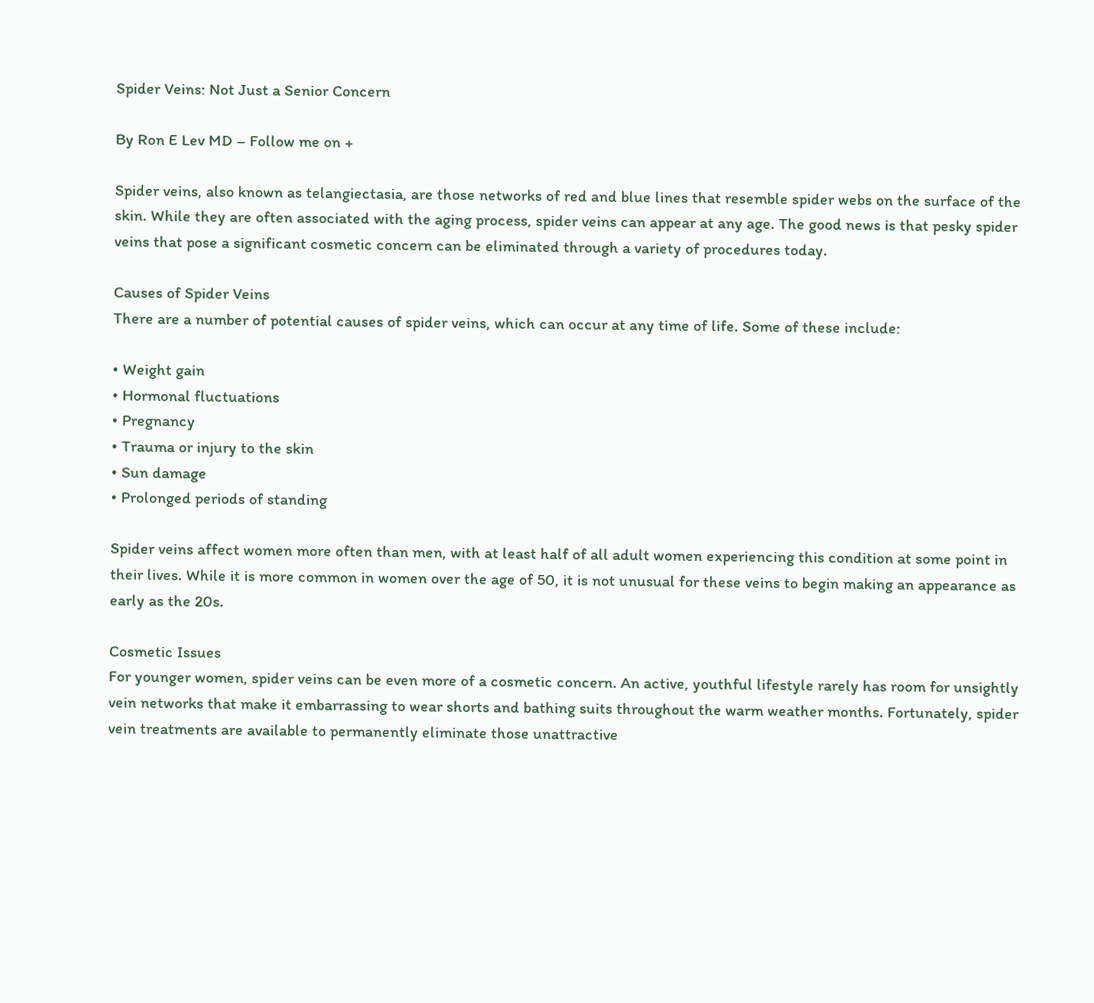Spider Veins: Not Just a Senior Concern

By Ron E Lev MD – Follow me on +

Spider veins, also known as telangiectasia, are those networks of red and blue lines that resemble spider webs on the surface of the skin. While they are often associated with the aging process, spider veins can appear at any age. The good news is that pesky spider veins that pose a significant cosmetic concern can be eliminated through a variety of procedures today.

Causes of Spider Veins
There are a number of potential causes of spider veins, which can occur at any time of life. Some of these include:

• Weight gain
• Hormonal fluctuations
• Pregnancy
• Trauma or injury to the skin
• Sun damage
• Prolonged periods of standing

Spider veins affect women more often than men, with at least half of all adult women experiencing this condition at some point in their lives. While it is more common in women over the age of 50, it is not unusual for these veins to begin making an appearance as early as the 20s.

Cosmetic Issues
For younger women, spider veins can be even more of a cosmetic concern. An active, youthful lifestyle rarely has room for unsightly vein networks that make it embarrassing to wear shorts and bathing suits throughout the warm weather months. Fortunately, spider vein treatments are available to permanently eliminate those unattractive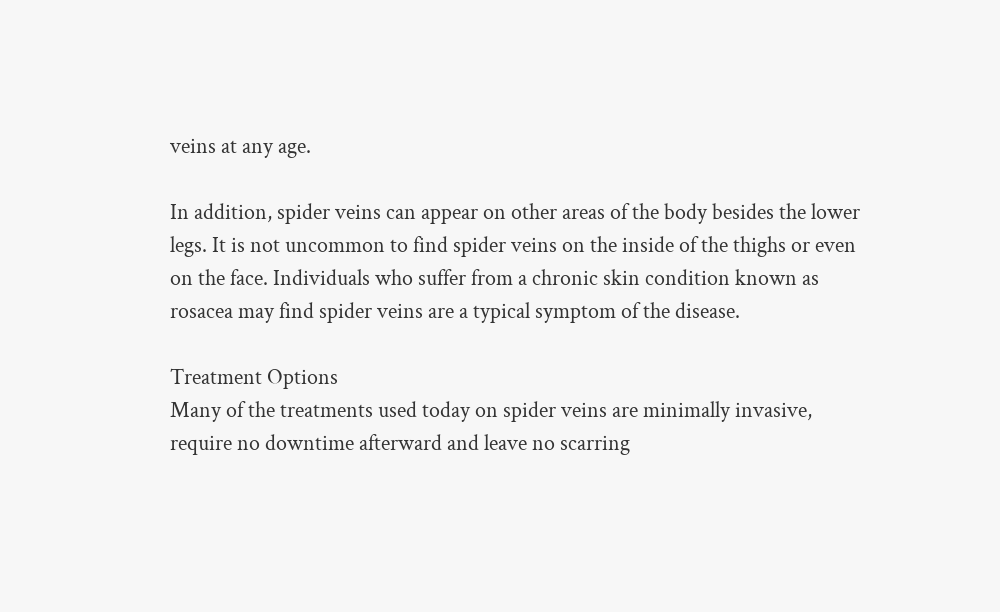veins at any age.

In addition, spider veins can appear on other areas of the body besides the lower legs. It is not uncommon to find spider veins on the inside of the thighs or even on the face. Individuals who suffer from a chronic skin condition known as rosacea may find spider veins are a typical symptom of the disease.

Treatment Options
Many of the treatments used today on spider veins are minimally invasive, require no downtime afterward and leave no scarring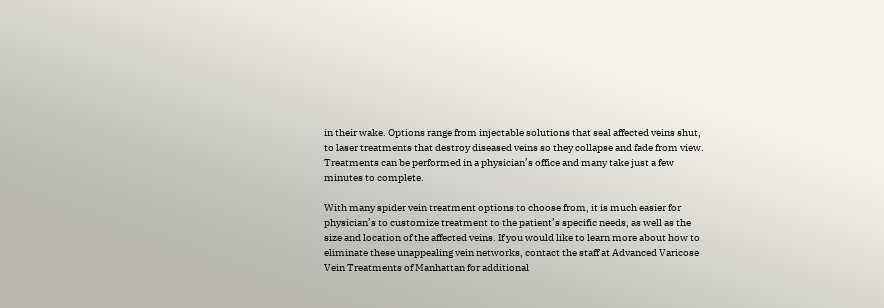in their wake. Options range from injectable solutions that seal affected veins shut, to laser treatments that destroy diseased veins so they collapse and fade from view. Treatments can be performed in a physician’s office and many take just a few minutes to complete.

With many spider vein treatment options to choose from, it is much easier for physician’s to customize treatment to the patient’s specific needs, as well as the size and location of the affected veins. If you would like to learn more about how to eliminate these unappealing vein networks, contact the staff at Advanced Varicose Vein Treatments of Manhattan for additional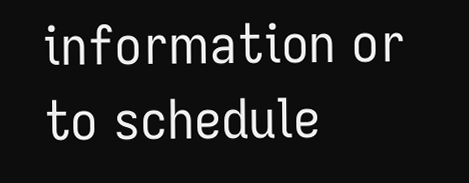information or to schedule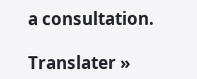a consultation.

Translater »